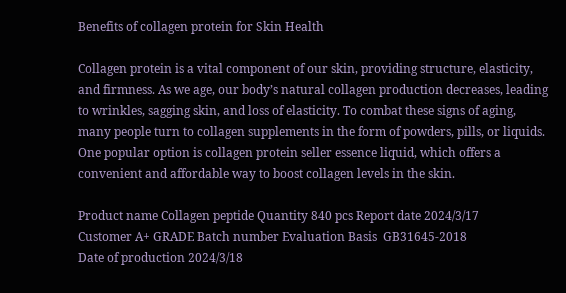Benefits of collagen protein for Skin Health

Collagen protein is a vital component of our skin, providing structure, elasticity, and firmness. As we age, our body’s natural collagen production decreases, leading to wrinkles, sagging skin, and loss of elasticity. To combat these signs of aging, many people turn to collagen supplements in the form of powders, pills, or liquids. One popular option is collagen protein seller essence liquid, which offers a convenient and affordable way to boost collagen levels in the skin.

Product name Collagen peptide Quantity 840 pcs Report date 2024/3/17
Customer A+ GRADE Batch number Evaluation Basis  GB31645-2018
Date of production 2024/3/18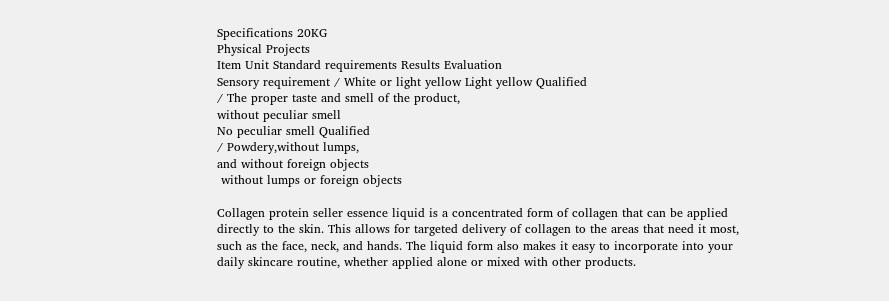Specifications 20KG
Physical Projects
Item Unit Standard requirements Results Evaluation
Sensory requirement / White or light yellow Light yellow Qualified
/ The proper taste and smell of the product,
without peculiar smell
No peculiar smell Qualified
/ Powdery,without lumps,
and without foreign objects
 without lumps or foreign objects

Collagen protein seller essence liquid is a concentrated form of collagen that can be applied directly to the skin. This allows for targeted delivery of collagen to the areas that need it most, such as the face, neck, and hands. The liquid form also makes it easy to incorporate into your daily skincare routine, whether applied alone or mixed with other products.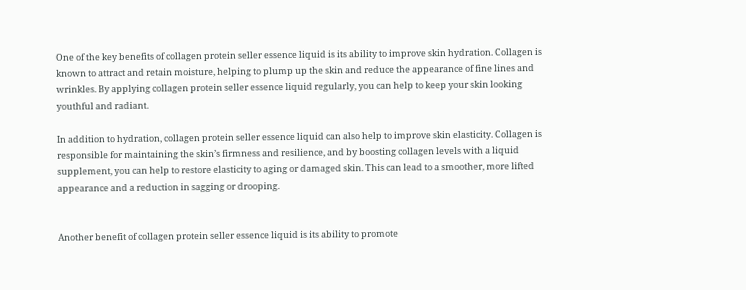One of the key benefits of collagen protein seller essence liquid is its ability to improve skin hydration. Collagen is known to attract and retain moisture, helping to plump up the skin and reduce the appearance of fine lines and wrinkles. By applying collagen protein seller essence liquid regularly, you can help to keep your skin looking youthful and radiant.

In addition to hydration, collagen protein seller essence liquid can also help to improve skin elasticity. Collagen is responsible for maintaining the skin’s firmness and resilience, and by boosting collagen levels with a liquid supplement, you can help to restore elasticity to aging or damaged skin. This can lead to a smoother, more lifted appearance and a reduction in sagging or drooping.


Another benefit of collagen protein seller essence liquid is its ability to promote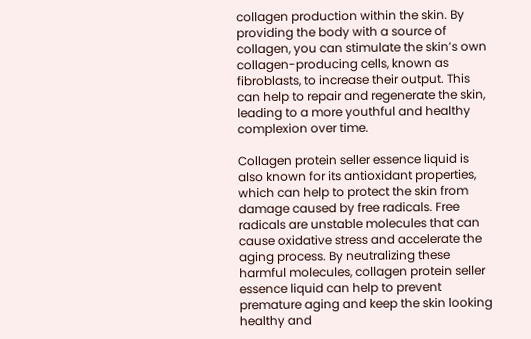collagen production within the skin. By providing the body with a source of collagen, you can stimulate the skin’s own collagen-producing cells, known as fibroblasts, to increase their output. This can help to repair and regenerate the skin, leading to a more youthful and healthy complexion over time.

Collagen protein seller essence liquid is also known for its antioxidant properties, which can help to protect the skin from damage caused by free radicals. Free radicals are unstable molecules that can cause oxidative stress and accelerate the aging process. By neutralizing these harmful molecules, collagen protein seller essence liquid can help to prevent premature aging and keep the skin looking healthy and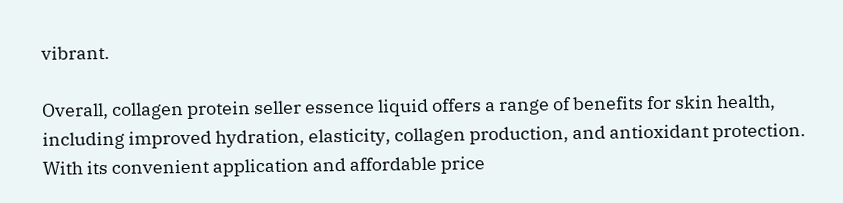vibrant.

Overall, collagen protein seller essence liquid offers a range of benefits for skin health, including improved hydration, elasticity, collagen production, and antioxidant protection. With its convenient application and affordable price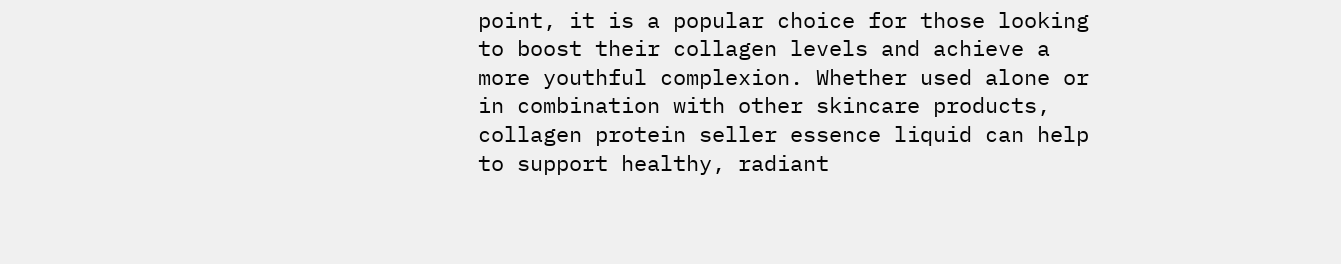point, it is a popular choice for those looking to boost their collagen levels and achieve a more youthful complexion. Whether used alone or in combination with other skincare products, collagen protein seller essence liquid can help to support healthy, radiant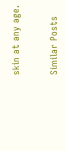skin at any age.


Similar Posts